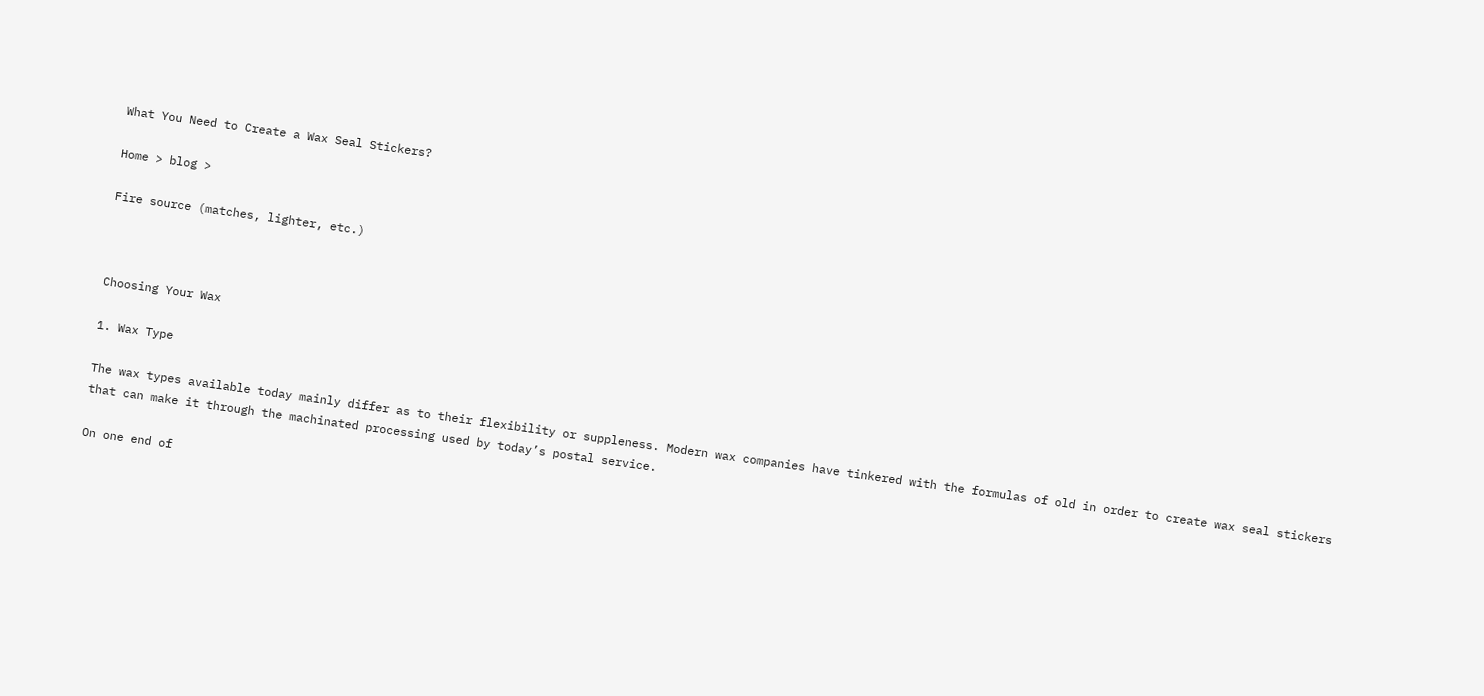What You Need to Create a Wax Seal Stickers?

Home > blog >

Fire source (matches, lighter, etc.)



Choosing Your Wax

1. Wax Type

The wax types available today mainly differ as to their flexibility or suppleness. Modern wax companies have tinkered with the formulas of old in order to create wax seal stickers that can make it through the machinated processing used by today’s postal service.

On one end of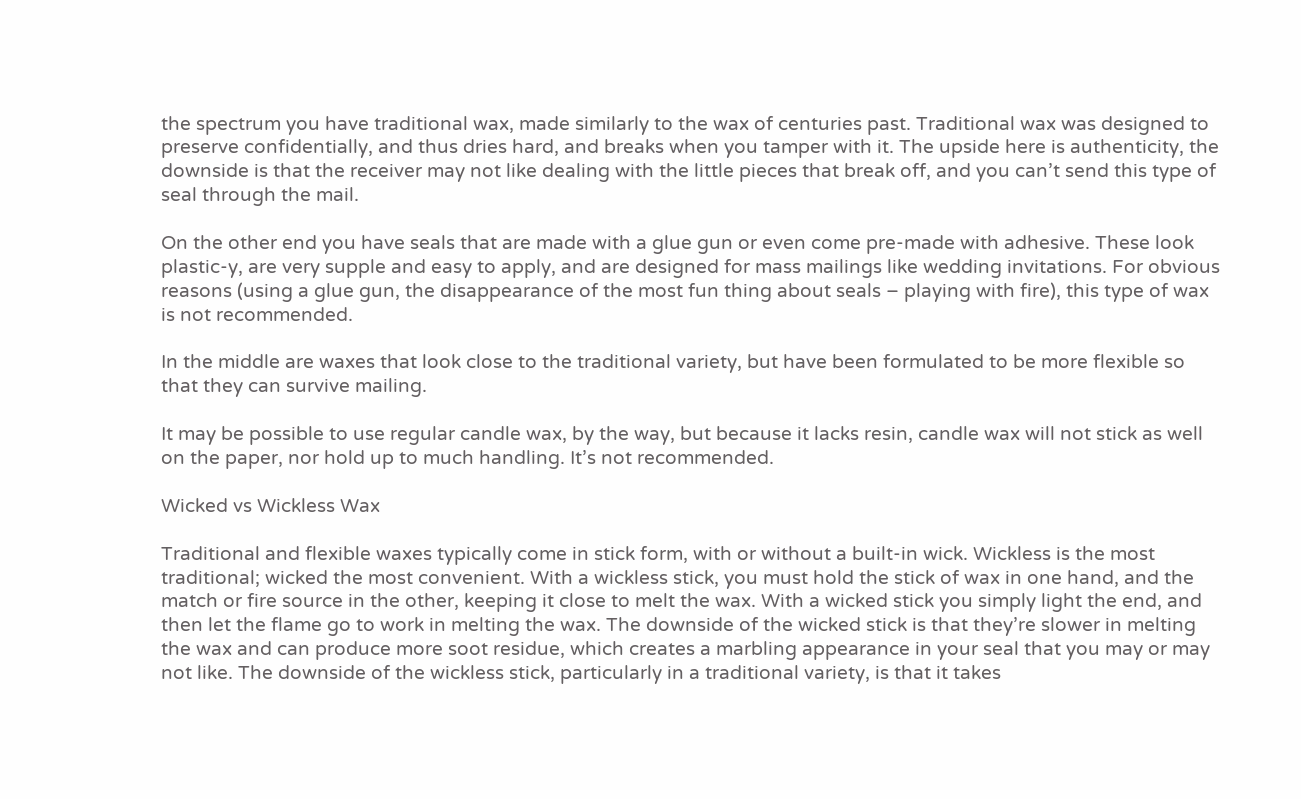the spectrum you have traditional wax, made similarly to the wax of centuries past. Traditional wax was designed to preserve confidentially, and thus dries hard, and breaks when you tamper with it. The upside here is authenticity, the downside is that the receiver may not like dealing with the little pieces that break off, and you can’t send this type of seal through the mail.

On the other end you have seals that are made with a glue gun or even come pre-made with adhesive. These look plastic-y, are very supple and easy to apply, and are designed for mass mailings like wedding invitations. For obvious reasons (using a glue gun, the disappearance of the most fun thing about seals – playing with fire), this type of wax is not recommended.

In the middle are waxes that look close to the traditional variety, but have been formulated to be more flexible so that they can survive mailing.

It may be possible to use regular candle wax, by the way, but because it lacks resin, candle wax will not stick as well on the paper, nor hold up to much handling. It’s not recommended.

Wicked vs Wickless Wax

Traditional and flexible waxes typically come in stick form, with or without a built-in wick. Wickless is the most traditional; wicked the most convenient. With a wickless stick, you must hold the stick of wax in one hand, and the match or fire source in the other, keeping it close to melt the wax. With a wicked stick you simply light the end, and then let the flame go to work in melting the wax. The downside of the wicked stick is that they’re slower in melting the wax and can produce more soot residue, which creates a marbling appearance in your seal that you may or may not like. The downside of the wickless stick, particularly in a traditional variety, is that it takes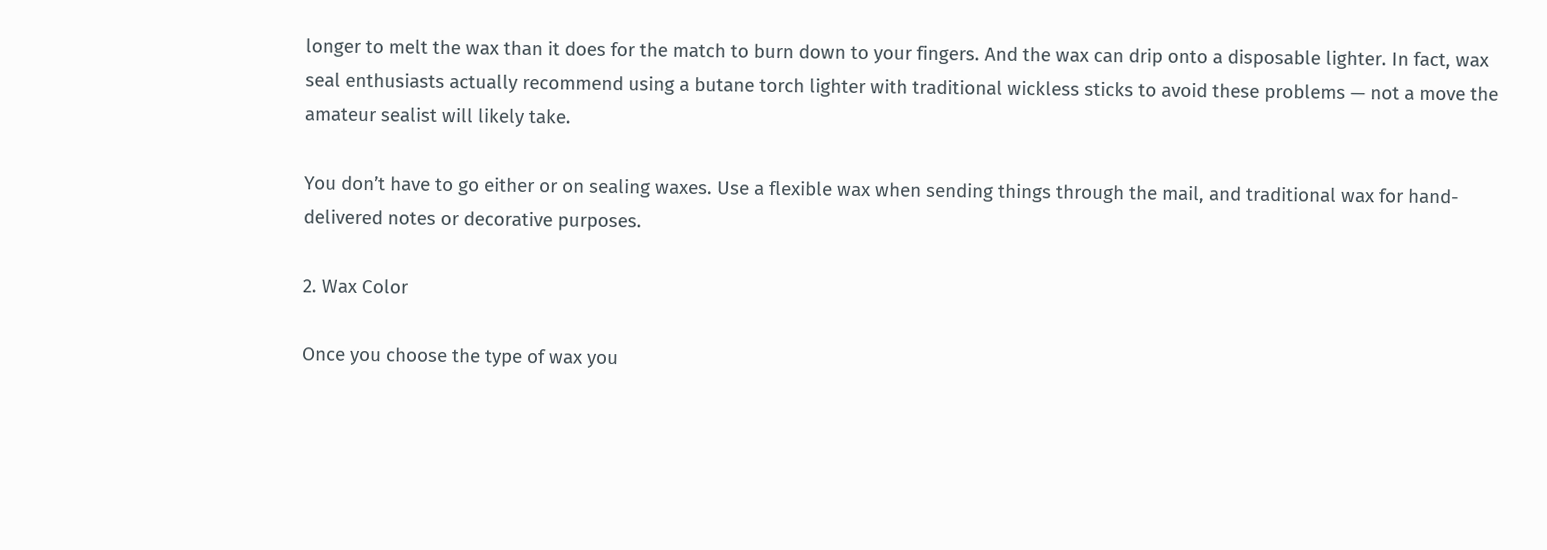longer to melt the wax than it does for the match to burn down to your fingers. And the wax can drip onto a disposable lighter. In fact, wax seal enthusiasts actually recommend using a butane torch lighter with traditional wickless sticks to avoid these problems — not a move the amateur sealist will likely take.

You don’t have to go either or on sealing waxes. Use a flexible wax when sending things through the mail, and traditional wax for hand-delivered notes or decorative purposes.

2. Wax Color

Once you choose the type of wax you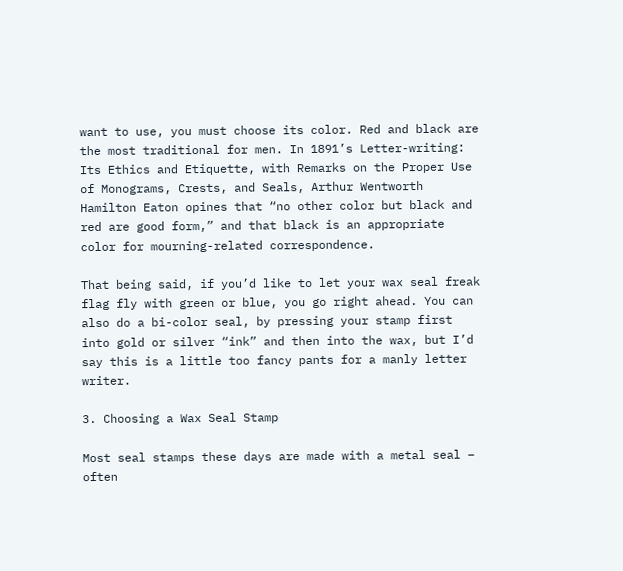want to use, you must choose its color. Red and black are the most traditional for men. In 1891’s Letter-writing: Its Ethics and Etiquette, with Remarks on the Proper Use of Monograms, Crests, and Seals, Arthur Wentworth Hamilton Eaton opines that “no other color but black and red are good form,” and that black is an appropriate color for mourning-related correspondence.

That being said, if you’d like to let your wax seal freak flag fly with green or blue, you go right ahead. You can also do a bi-color seal, by pressing your stamp first into gold or silver “ink” and then into the wax, but I’d say this is a little too fancy pants for a manly letter writer.

3. Choosing a Wax Seal Stamp

Most seal stamps these days are made with a metal seal – often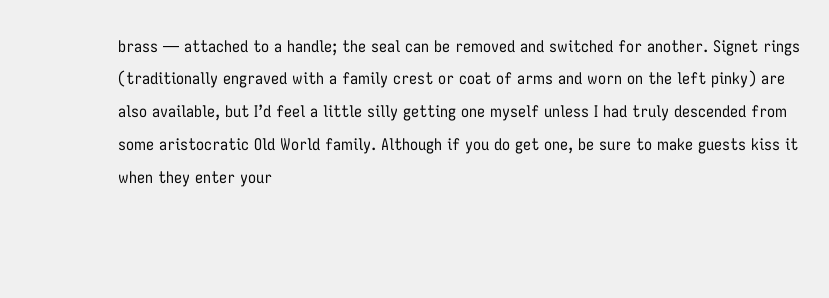brass — attached to a handle; the seal can be removed and switched for another. Signet rings (traditionally engraved with a family crest or coat of arms and worn on the left pinky) are also available, but I’d feel a little silly getting one myself unless I had truly descended from some aristocratic Old World family. Although if you do get one, be sure to make guests kiss it when they enter your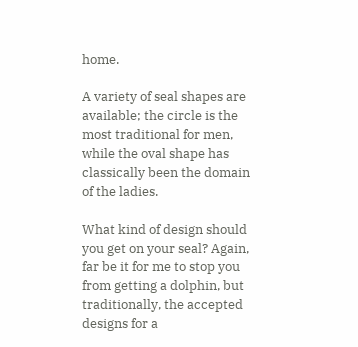home.

A variety of seal shapes are available; the circle is the most traditional for men, while the oval shape has classically been the domain of the ladies.

What kind of design should you get on your seal? Again, far be it for me to stop you from getting a dolphin, but traditionally, the accepted designs for a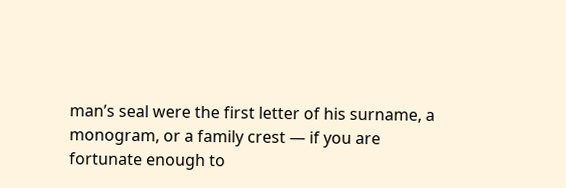man’s seal were the first letter of his surname, a monogram, or a family crest — if you are fortunate enough to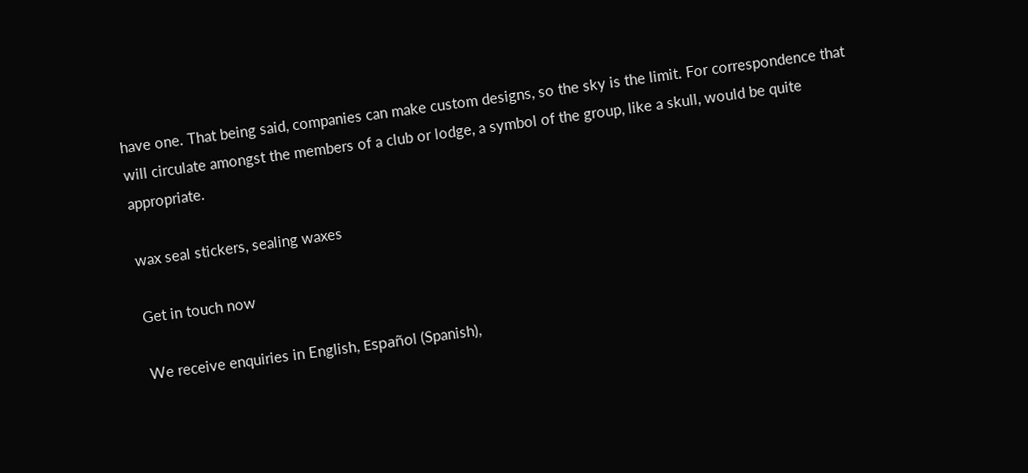have one. That being said, companies can make custom designs, so the sky is the limit. For correspondence that will circulate amongst the members of a club or lodge, a symbol of the group, like a skull, would be quite appropriate.

wax seal stickers, sealing waxes

Get in touch now

We receive enquiries in English, Español (Spanish),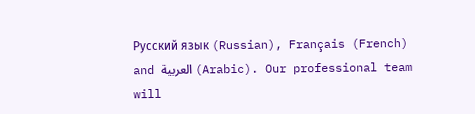Русский язык (Russian), Français (French) and العربية (Arabic). Our professional team will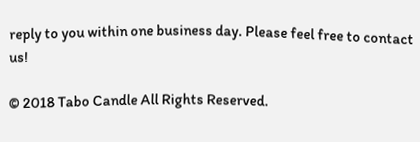reply to you within one business day. Please feel free to contact us!

© 2018 Tabo Candle All Rights Reserved.